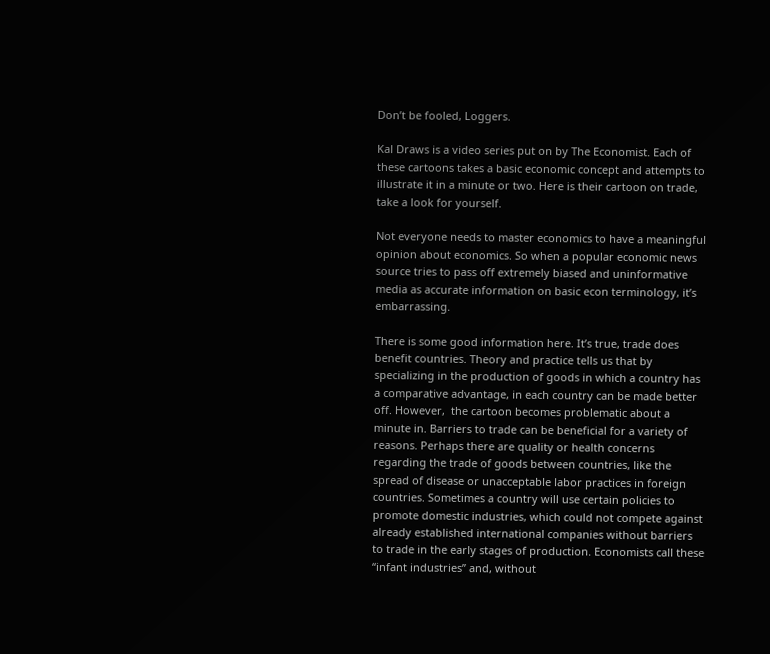Don’t be fooled, Loggers.

Kal Draws is a video series put on by The Economist. Each of these cartoons takes a basic economic concept and attempts to illustrate it in a minute or two. Here is their cartoon on trade, take a look for yourself.

Not everyone needs to master economics to have a meaningful opinion about economics. So when a popular economic news source tries to pass off extremely biased and uninformative media as accurate information on basic econ terminology, it’s embarrassing.

There is some good information here. It’s true, trade does benefit countries. Theory and practice tells us that by specializing in the production of goods in which a country has a comparative advantage, in each country can be made better off. However,  the cartoon becomes problematic about a minute in. Barriers to trade can be beneficial for a variety of reasons. Perhaps there are quality or health concerns regarding the trade of goods between countries, like the spread of disease or unacceptable labor practices in foreign countries. Sometimes a country will use certain policies to promote domestic industries, which could not compete against already established international companies without barriers to trade in the early stages of production. Economists call these “infant industries” and, without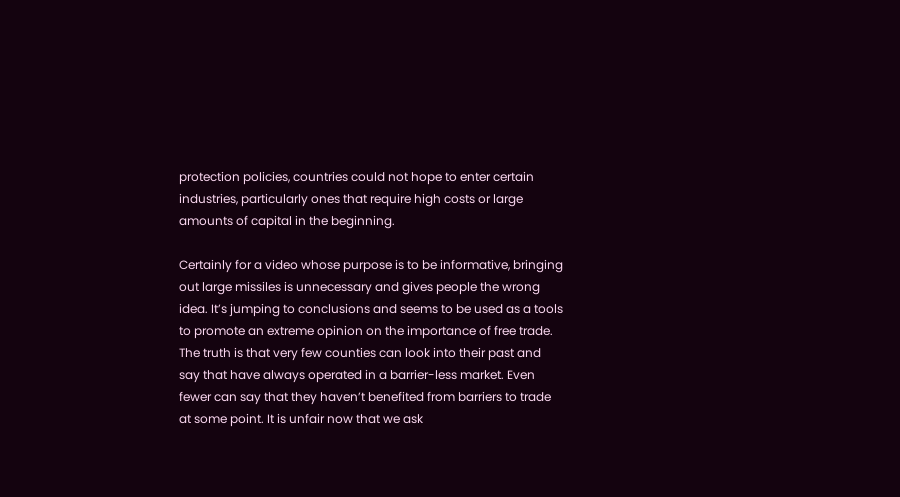protection policies, countries could not hope to enter certain industries, particularly ones that require high costs or large amounts of capital in the beginning.

Certainly for a video whose purpose is to be informative, bringing out large missiles is unnecessary and gives people the wrong idea. It’s jumping to conclusions and seems to be used as a tools to promote an extreme opinion on the importance of free trade. The truth is that very few counties can look into their past and say that have always operated in a barrier-less market. Even fewer can say that they haven’t benefited from barriers to trade at some point. It is unfair now that we ask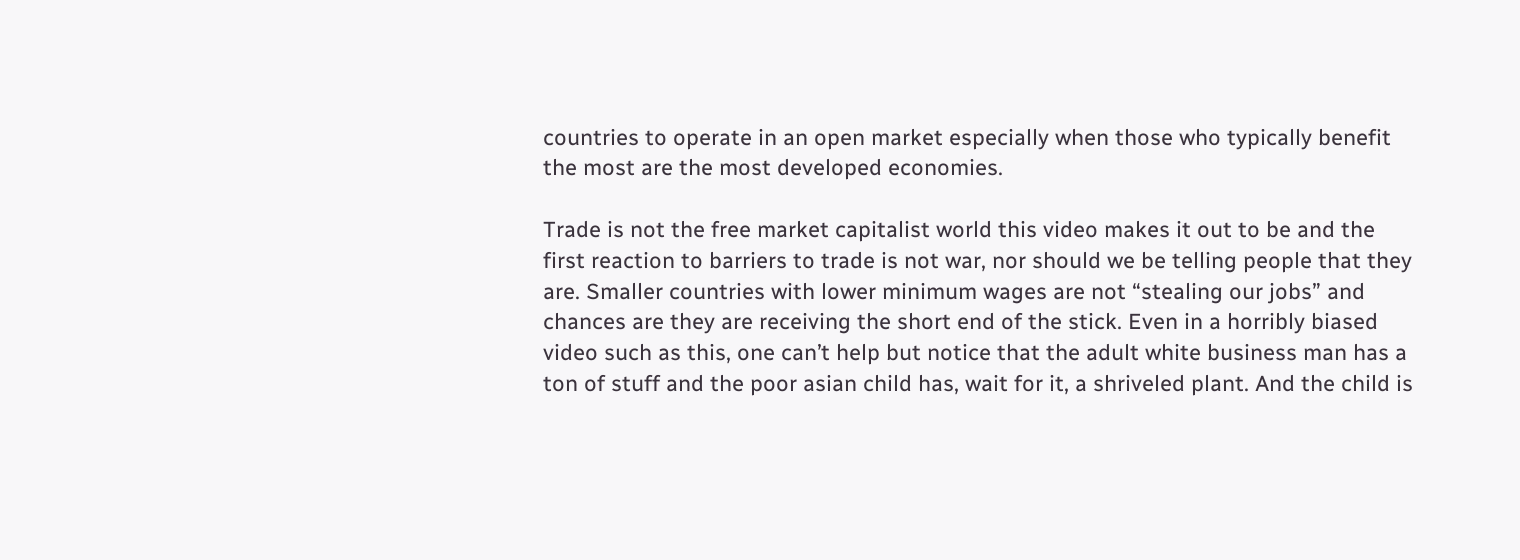countries to operate in an open market especially when those who typically benefit the most are the most developed economies.

Trade is not the free market capitalist world this video makes it out to be and the first reaction to barriers to trade is not war, nor should we be telling people that they are. Smaller countries with lower minimum wages are not “stealing our jobs” and chances are they are receiving the short end of the stick. Even in a horribly biased video such as this, one can’t help but notice that the adult white business man has a ton of stuff and the poor asian child has, wait for it, a shriveled plant. And the child is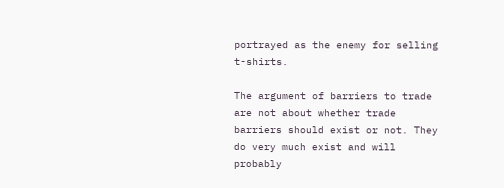portrayed as the enemy for selling t-shirts.

The argument of barriers to trade are not about whether trade barriers should exist or not. They do very much exist and will probably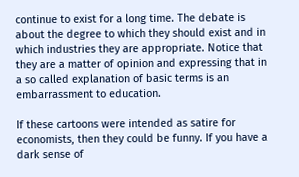continue to exist for a long time. The debate is about the degree to which they should exist and in which industries they are appropriate. Notice that they are a matter of opinion and expressing that in a so called explanation of basic terms is an embarrassment to education.

If these cartoons were intended as satire for economists, then they could be funny. If you have a dark sense of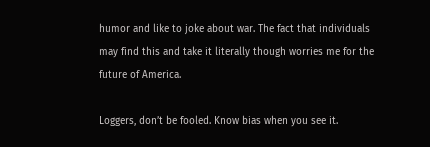humor and like to joke about war. The fact that individuals may find this and take it literally though worries me for the future of America.

Loggers, don’t be fooled. Know bias when you see it.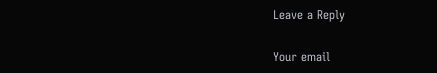Leave a Reply

Your email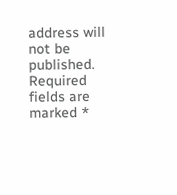address will not be published. Required fields are marked *